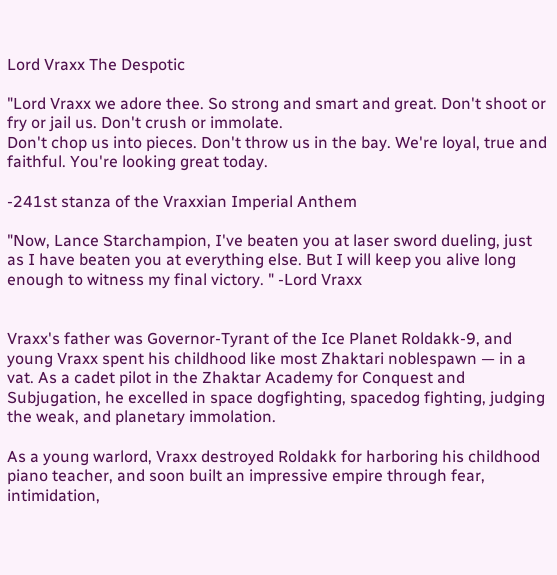Lord Vraxx The Despotic

"Lord Vraxx we adore thee. So strong and smart and great. Don't shoot or fry or jail us. Don't crush or immolate.
Don't chop us into pieces. Don't throw us in the bay. We're loyal, true and faithful. You're looking great today.

-241st stanza of the Vraxxian Imperial Anthem

"Now, Lance Starchampion, I've beaten you at laser sword dueling, just as I have beaten you at everything else. But I will keep you alive long enough to witness my final victory. " -Lord Vraxx


Vraxx's father was Governor-Tyrant of the Ice Planet Roldakk-9, and young Vraxx spent his childhood like most Zhaktari noblespawn — in a vat. As a cadet pilot in the Zhaktar Academy for Conquest and Subjugation, he excelled in space dogfighting, spacedog fighting, judging the weak, and planetary immolation.

As a young warlord, Vraxx destroyed Roldakk for harboring his childhood piano teacher, and soon built an impressive empire through fear, intimidation,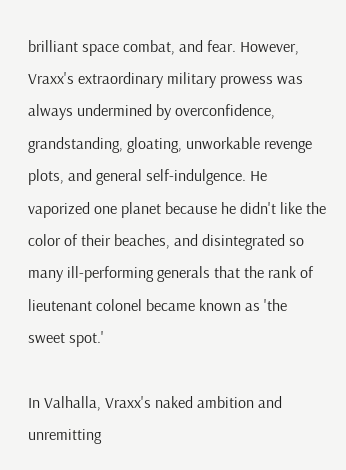brilliant space combat, and fear. However, Vraxx's extraordinary military prowess was always undermined by overconfidence, grandstanding, gloating, unworkable revenge plots, and general self-indulgence. He vaporized one planet because he didn't like the color of their beaches, and disintegrated so many ill-performing generals that the rank of lieutenant colonel became known as 'the sweet spot.'

In Valhalla, Vraxx's naked ambition and unremitting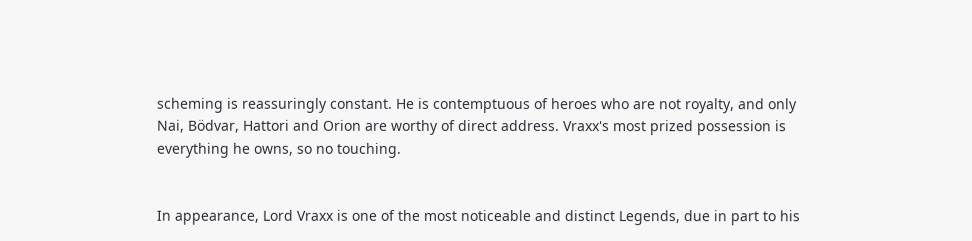scheming is reassuringly constant. He is contemptuous of heroes who are not royalty, and only Nai, Bödvar, Hattori and Orion are worthy of direct address. Vraxx's most prized possession is everything he owns, so no touching.


In appearance, Lord Vraxx is one of the most noticeable and distinct Legends, due in part to his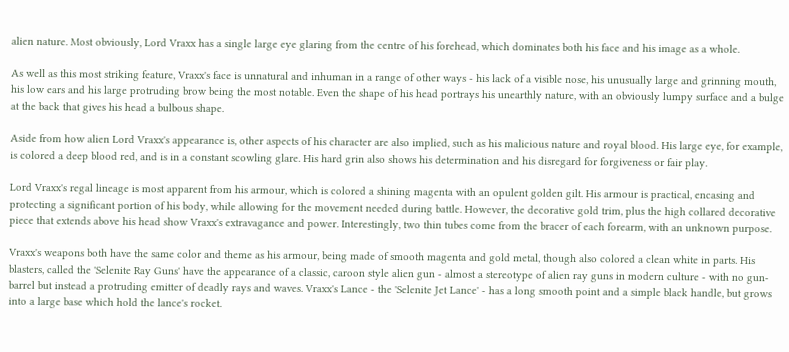alien nature. Most obviously, Lord Vraxx has a single large eye glaring from the centre of his forehead, which dominates both his face and his image as a whole.

As well as this most striking feature, Vraxx's face is unnatural and inhuman in a range of other ways - his lack of a visible nose, his unusually large and grinning mouth, his low ears and his large protruding brow being the most notable. Even the shape of his head portrays his unearthly nature, with an obviously lumpy surface and a bulge at the back that gives his head a bulbous shape.

Aside from how alien Lord Vraxx's appearance is, other aspects of his character are also implied, such as his malicious nature and royal blood. His large eye, for example, is colored a deep blood red, and is in a constant scowling glare. His hard grin also shows his determination and his disregard for forgiveness or fair play.

Lord Vraxx's regal lineage is most apparent from his armour, which is colored a shining magenta with an opulent golden gilt. His armour is practical, encasing and protecting a significant portion of his body, while allowing for the movement needed during battle. However, the decorative gold trim, plus the high collared decorative piece that extends above his head show Vraxx's extravagance and power. Interestingly, two thin tubes come from the bracer of each forearm, with an unknown purpose.

Vraxx's weapons both have the same color and theme as his armour, being made of smooth magenta and gold metal, though also colored a clean white in parts. His blasters, called the 'Selenite Ray Guns' have the appearance of a classic, caroon style alien gun - almost a stereotype of alien ray guns in modern culture - with no gun-barrel but instead a protruding emitter of deadly rays and waves. Vraxx's Lance - the 'Selenite Jet Lance' - has a long smooth point and a simple black handle, but grows into a large base which hold the lance's rocket.